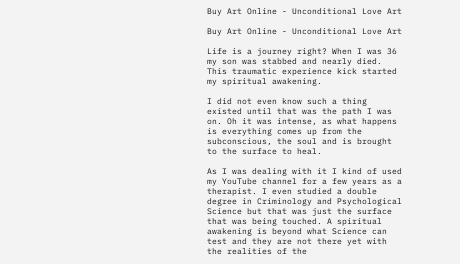Buy Art Online - Unconditional Love Art

Buy Art Online - Unconditional Love Art

Life is a journey right? When I was 36 my son was stabbed and nearly died. This traumatic experience kick started my spiritual awakening.

I did not even know such a thing existed until that was the path I was on. Oh it was intense, as what happens is everything comes up from the subconscious, the soul and is brought to the surface to heal.

As I was dealing with it I kind of used my YouTube channel for a few years as a therapist. I even studied a double degree in Criminology and Psychological Science but that was just the surface that was being touched. A spiritual awakening is beyond what Science can test and they are not there yet with the realities of the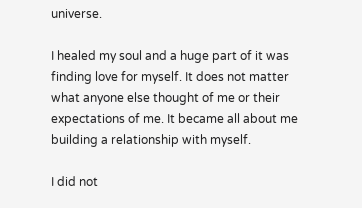universe.

I healed my soul and a huge part of it was finding love for myself. It does not matter what anyone else thought of me or their expectations of me. It became all about me building a relationship with myself.

I did not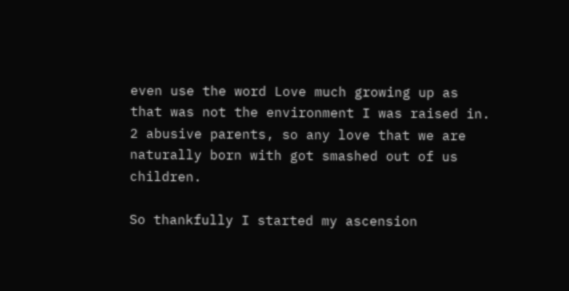even use the word Love much growing up as that was not the environment I was raised in. 2 abusive parents, so any love that we are naturally born with got smashed out of us children.

So thankfully I started my ascension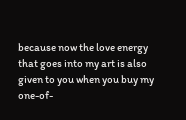because now the love energy that goes into my art is also given to you when you buy my one-of-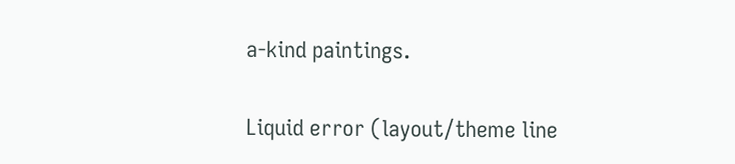a-kind paintings.


Liquid error (layout/theme line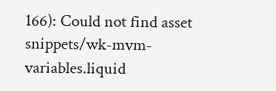166): Could not find asset snippets/wk-mvm-variables.liquid